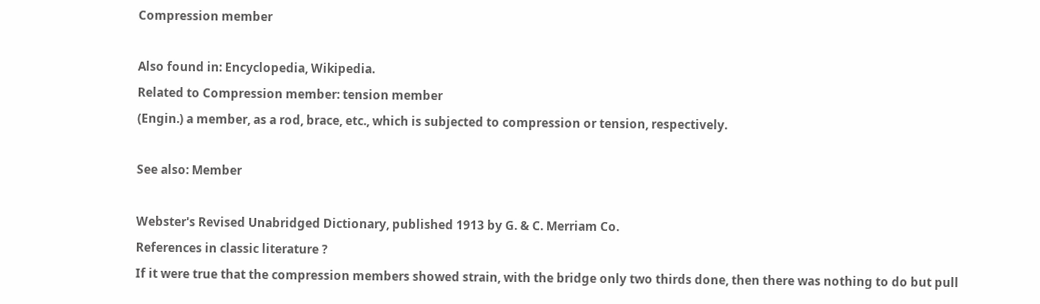Compression member

Also found in: Encyclopedia, Wikipedia.
Related to Compression member: tension member
(Engin.) a member, as a rod, brace, etc., which is subjected to compression or tension, respectively.

See also: Member

Webster's Revised Unabridged Dictionary, published 1913 by G. & C. Merriam Co.
References in classic literature ?
If it were true that the compression members showed strain, with the bridge only two thirds done, then there was nothing to do but pull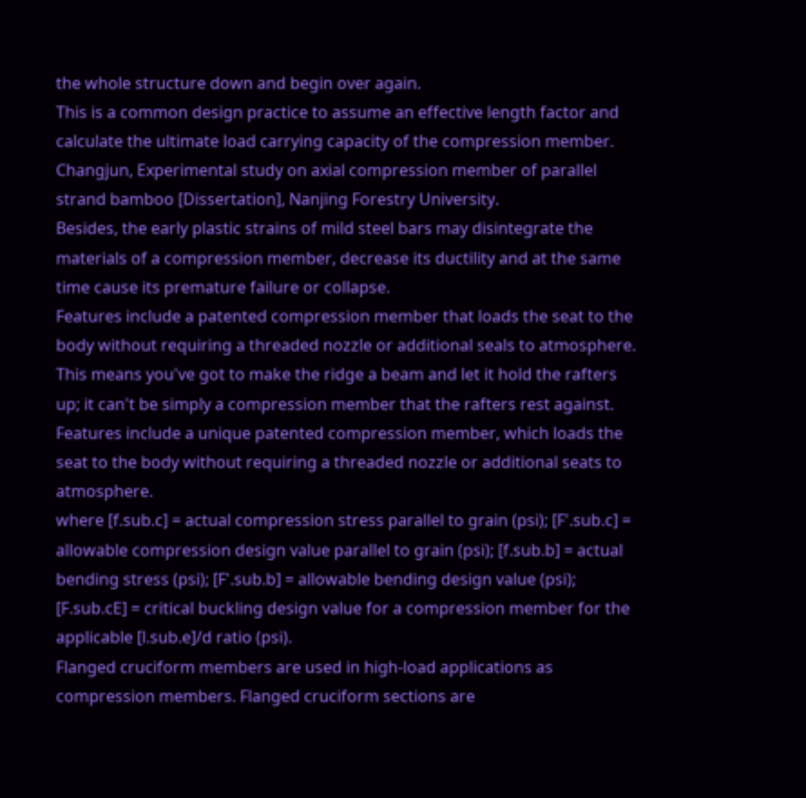the whole structure down and begin over again.
This is a common design practice to assume an effective length factor and calculate the ultimate load carrying capacity of the compression member.
Changjun, Experimental study on axial compression member of parallel strand bamboo [Dissertation], Nanjing Forestry University.
Besides, the early plastic strains of mild steel bars may disintegrate the materials of a compression member, decrease its ductility and at the same time cause its premature failure or collapse.
Features include a patented compression member that loads the seat to the body without requiring a threaded nozzle or additional seals to atmosphere.
This means you've got to make the ridge a beam and let it hold the rafters up; it can't be simply a compression member that the rafters rest against.
Features include a unique patented compression member, which loads the seat to the body without requiring a threaded nozzle or additional seats to atmosphere.
where [f.sub.c] = actual compression stress parallel to grain (psi); [F'.sub.c] = allowable compression design value parallel to grain (psi); [f.sub.b] = actual bending stress (psi); [F'.sub.b] = allowable bending design value (psi); [F.sub.cE] = critical buckling design value for a compression member for the applicable [l.sub.e]/d ratio (psi).
Flanged cruciform members are used in high-load applications as compression members. Flanged cruciform sections are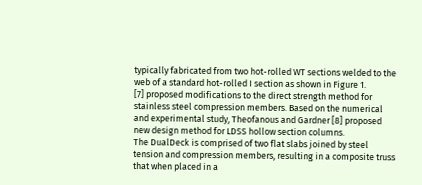typically fabricated from two hot-rolled WT sections welded to the web of a standard hot-rolled I section as shown in Figure 1.
[7] proposed modifications to the direct strength method for stainless steel compression members. Based on the numerical and experimental study, Theofanous and Gardner [8] proposed new design method for LDSS hollow section columns.
The DualDeck is comprised of two flat slabs joined by steel tension and compression members, resulting in a composite truss that when placed in a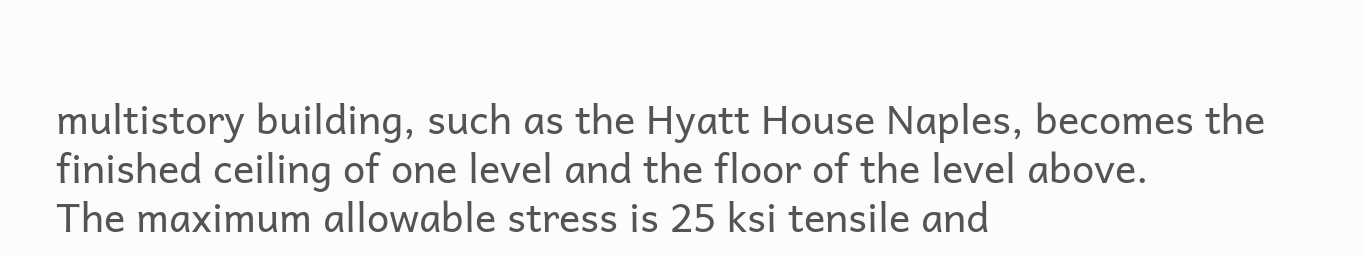multistory building, such as the Hyatt House Naples, becomes the finished ceiling of one level and the floor of the level above.
The maximum allowable stress is 25 ksi tensile and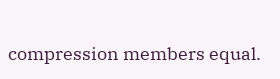compression members equal.